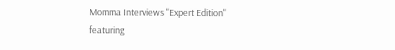Momma Interviews "Expert Edition" featuring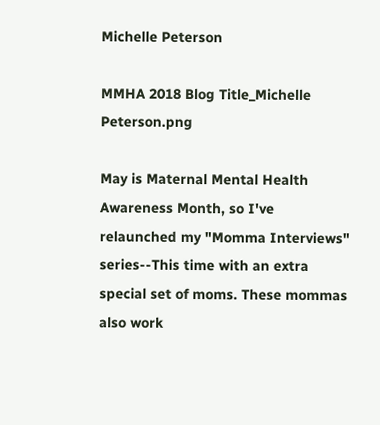Michelle Peterson

MMHA 2018 Blog Title_Michelle Peterson.png

May is Maternal Mental Health Awareness Month, so I've relaunched my "Momma Interviews" series--This time with an extra special set of moms. These mommas also work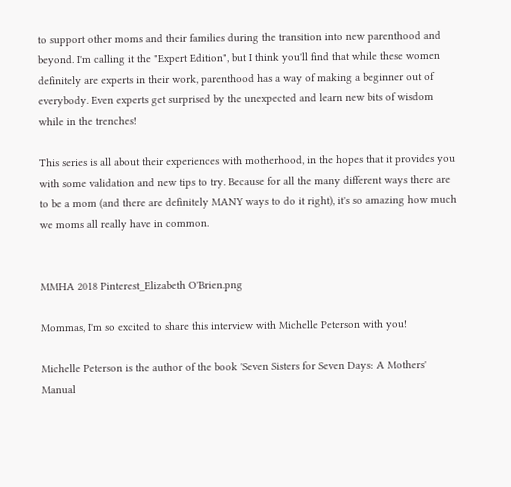to support other moms and their families during the transition into new parenthood and beyond. I'm calling it the "Expert Edition", but I think you'll find that while these women definitely are experts in their work, parenthood has a way of making a beginner out of everybody. Even experts get surprised by the unexpected and learn new bits of wisdom while in the trenches!

This series is all about their experiences with motherhood, in the hopes that it provides you with some validation and new tips to try. Because for all the many different ways there are to be a mom (and there are definitely MANY ways to do it right), it's so amazing how much we moms all really have in common.


MMHA 2018 Pinterest_Elizabeth O'Brien.png

Mommas, I'm so excited to share this interview with Michelle Peterson with you!

Michelle Peterson is the author of the book 'Seven Sisters for Seven Days: A Mothers' Manual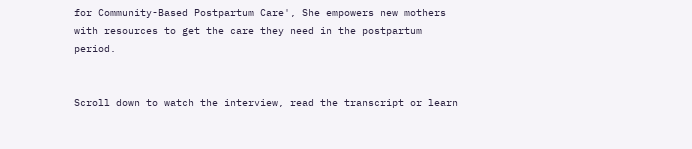for Community-Based Postpartum Care', She empowers new mothers with resources to get the care they need in the postpartum period.


Scroll down to watch the interview, read the transcript or learn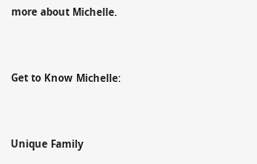more about Michelle.


Get to Know Michelle:


Unique Family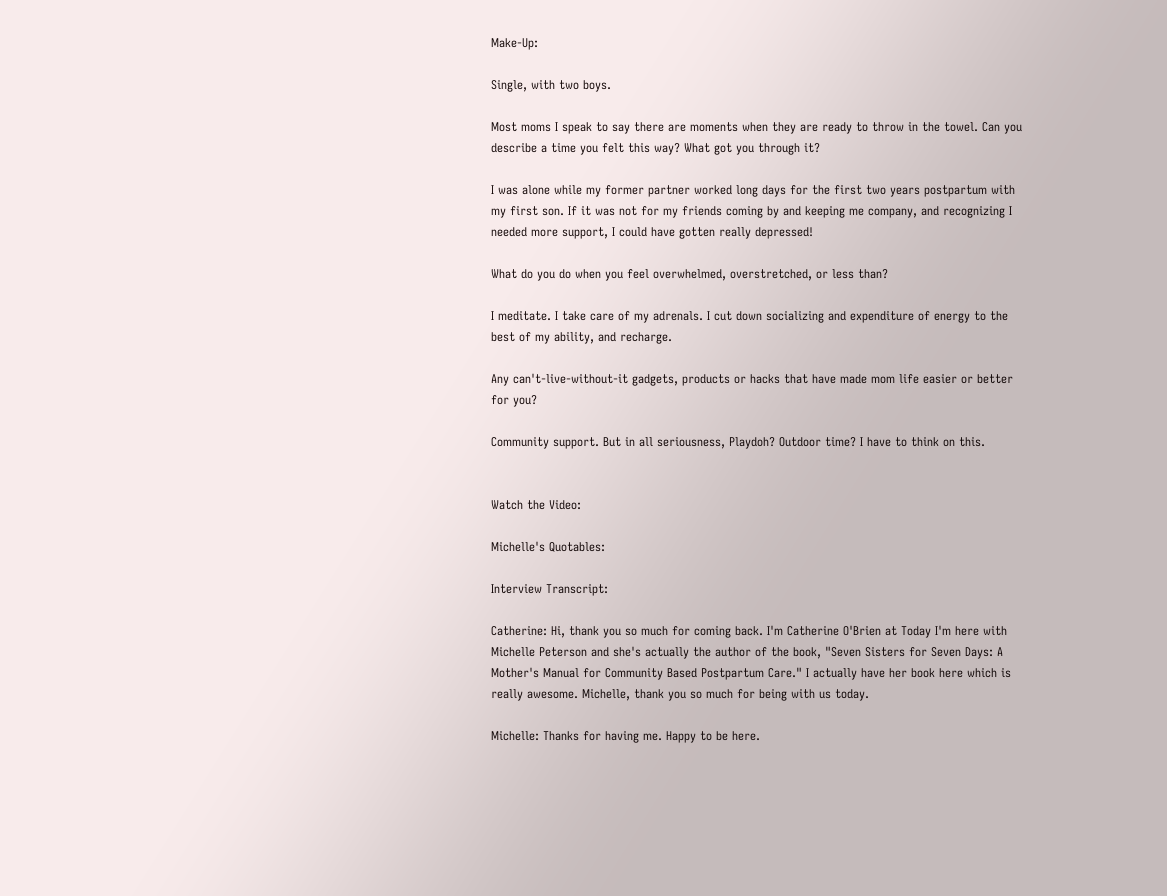Make-Up:

Single, with two boys.

Most moms I speak to say there are moments when they are ready to throw in the towel. Can you describe a time you felt this way? What got you through it?

I was alone while my former partner worked long days for the first two years postpartum with my first son. If it was not for my friends coming by and keeping me company, and recognizing I needed more support, I could have gotten really depressed!

What do you do when you feel overwhelmed, overstretched, or less than?

I meditate. I take care of my adrenals. I cut down socializing and expenditure of energy to the best of my ability, and recharge.

Any can't-live-without-it gadgets, products or hacks that have made mom life easier or better for you?

Community support. But in all seriousness, Playdoh? Outdoor time? I have to think on this.


Watch the Video:

Michelle's Quotables:

Interview Transcript:

Catherine: Hi, thank you so much for coming back. I'm Catherine O'Brien at Today I'm here with Michelle Peterson and she's actually the author of the book, "Seven Sisters for Seven Days: A Mother's Manual for Community Based Postpartum Care." I actually have her book here which is really awesome. Michelle, thank you so much for being with us today.

Michelle: Thanks for having me. Happy to be here.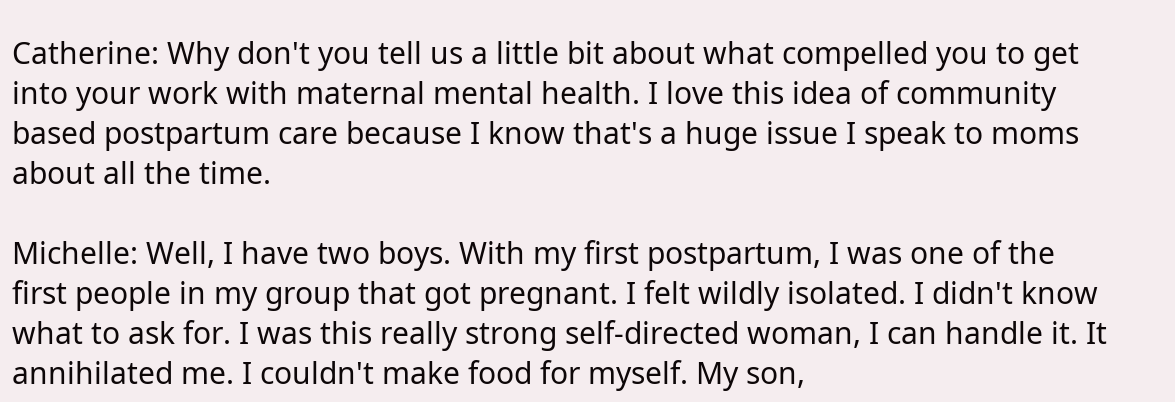Catherine: Why don't you tell us a little bit about what compelled you to get into your work with maternal mental health. I love this idea of community based postpartum care because I know that's a huge issue I speak to moms about all the time.

Michelle: Well, I have two boys. With my first postpartum, I was one of the first people in my group that got pregnant. I felt wildly isolated. I didn't know what to ask for. I was this really strong self-directed woman, I can handle it. It annihilated me. I couldn't make food for myself. My son,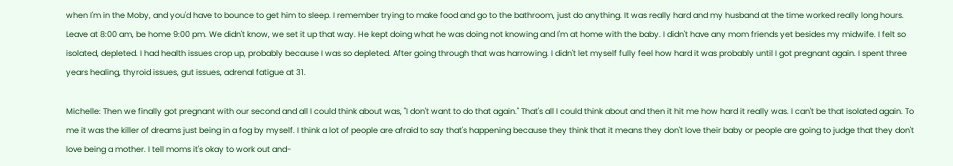when I'm in the Moby, and you'd have to bounce to get him to sleep. I remember trying to make food and go to the bathroom, just do anything. It was really hard and my husband at the time worked really long hours. Leave at 8:00 am, be home 9:00 pm. We didn't know, we set it up that way. He kept doing what he was doing not knowing and I'm at home with the baby. I didn't have any mom friends yet besides my midwife. I felt so isolated, depleted. I had health issues crop up, probably because I was so depleted. After going through that was harrowing. I didn't let myself fully feel how hard it was probably until I got pregnant again. I spent three years healing, thyroid issues, gut issues, adrenal fatigue at 31.

Michelle: Then we finally got pregnant with our second and all I could think about was, "I don't want to do that again." That's all I could think about and then it hit me how hard it really was. I can't be that isolated again. To me it was the killer of dreams just being in a fog by myself. I think a lot of people are afraid to say that's happening because they think that it means they don't love their baby or people are going to judge that they don't love being a mother. I tell moms it's okay to work out and-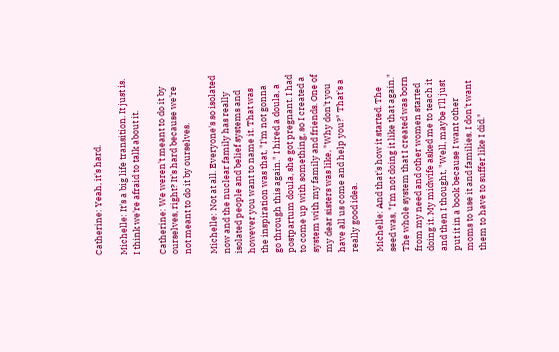Catherine: Yeah, it's hard.

Michelle: It's a big life transition. It just is. I think we're afraid to talk about it.

Catherine: We weren't meant to do it by ourselves, right? It's hard because we're not meant to do it by ourselves.

Michelle: Not at all. Everyone's so isolated now and the nuclear family has really isolated people and belief systems and however you want to name it. That was the inspiration was that, "I'm not gonna go through this again." I hired a doula, a postpartum doula, she got pregnant. I had to come up with something, so I created a system with my family and friends. One of my dear sisters was like, "Why don't you have all us come and help you?" That's a really good idea.

Michelle: And that's how it started. The seed was, "I'm not doing it like that again." The whole system that I created was born from my need and other women started doing it. My midwife asked me to teach it and then I thought, "Well, maybe I'll just put it in a book because I want other moms to use it and families. I don't want them to have to suffer like I did."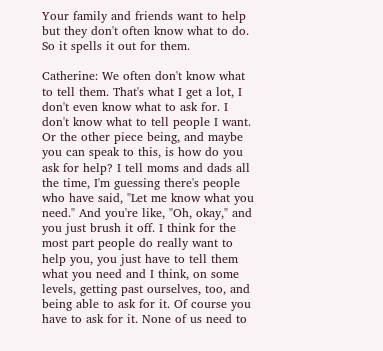Your family and friends want to help but they don't often know what to do. So it spells it out for them.

Catherine: We often don't know what to tell them. That's what I get a lot, I don't even know what to ask for. I don't know what to tell people I want. Or the other piece being, and maybe you can speak to this, is how do you ask for help? I tell moms and dads all the time, I'm guessing there's people who have said, "Let me know what you need." And you're like, "Oh, okay," and you just brush it off. I think for the most part people do really want to help you, you just have to tell them what you need and I think, on some levels, getting past ourselves, too, and being able to ask for it. Of course you have to ask for it. None of us need to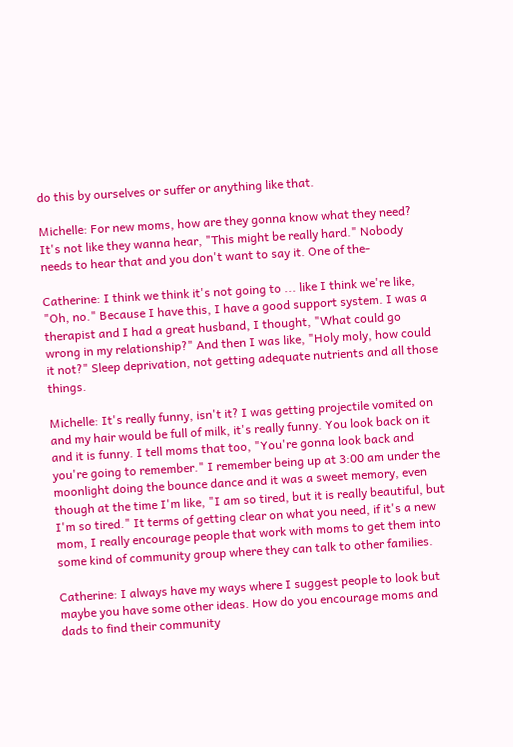do this by ourselves or suffer or anything like that.

Michelle: For new moms, how are they gonna know what they need? It's not like they wanna hear, "This might be really hard." Nobody needs to hear that and you don't want to say it. One of the-

Catherine: I think we think it's not going to ... like I think we're like, "Oh, no." Because I have this, I have a good support system. I was a therapist and I had a great husband, I thought, "What could go wrong in my relationship?" And then I was like, "Holy moly, how could it not?" Sleep deprivation, not getting adequate nutrients and all those things.

Michelle: It's really funny, isn't it? I was getting projectile vomited on and my hair would be full of milk, it's really funny. You look back on it and it is funny. I tell moms that too, "You're gonna look back and you're going to remember." I remember being up at 3:00 am under the moonlight doing the bounce dance and it was a sweet memory, even though at the time I'm like, "I am so tired, but it is really beautiful, but I'm so tired." It terms of getting clear on what you need, if it's a new mom, I really encourage people that work with moms to get them into some kind of community group where they can talk to other families.

Catherine: I always have my ways where I suggest people to look but maybe you have some other ideas. How do you encourage moms and dads to find their community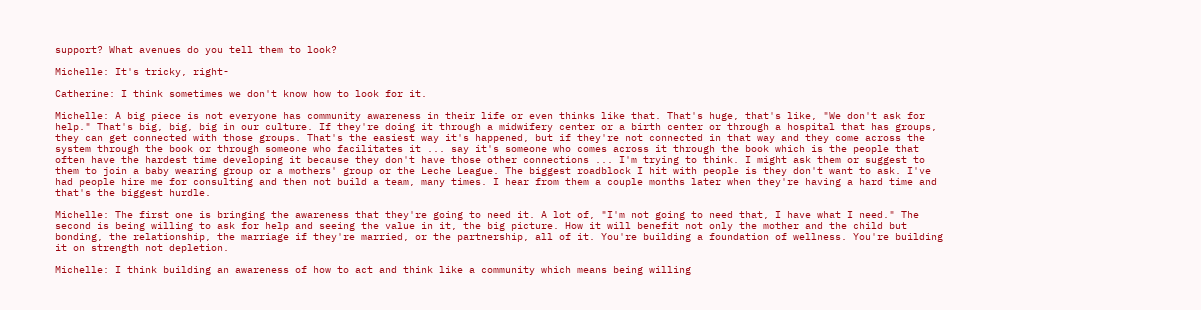support? What avenues do you tell them to look?

Michelle: It's tricky, right-

Catherine: I think sometimes we don't know how to look for it.

Michelle: A big piece is not everyone has community awareness in their life or even thinks like that. That's huge, that's like, "We don't ask for help." That's big, big, big in our culture. If they're doing it through a midwifery center or a birth center or through a hospital that has groups, they can get connected with those groups. That's the easiest way it's happened, but if they're not connected in that way and they come across the system through the book or through someone who facilitates it ... say it's someone who comes across it through the book which is the people that often have the hardest time developing it because they don't have those other connections ... I'm trying to think. I might ask them or suggest to them to join a baby wearing group or a mothers' group or the Leche League. The biggest roadblock I hit with people is they don't want to ask. I've had people hire me for consulting and then not build a team, many times. I hear from them a couple months later when they're having a hard time and that's the biggest hurdle.

Michelle: The first one is bringing the awareness that they're going to need it. A lot of, "I'm not going to need that, I have what I need." The second is being willing to ask for help and seeing the value in it, the big picture. How it will benefit not only the mother and the child but bonding, the relationship, the marriage if they're married, or the partnership, all of it. You're building a foundation of wellness. You're building it on strength not depletion.

Michelle: I think building an awareness of how to act and think like a community which means being willing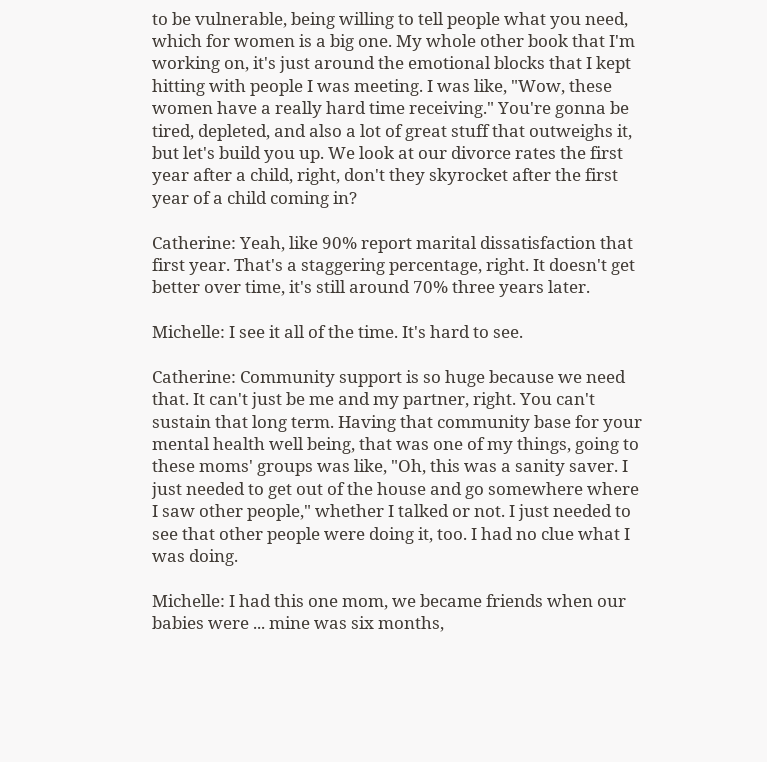to be vulnerable, being willing to tell people what you need, which for women is a big one. My whole other book that I'm working on, it's just around the emotional blocks that I kept hitting with people I was meeting. I was like, "Wow, these women have a really hard time receiving." You're gonna be tired, depleted, and also a lot of great stuff that outweighs it, but let's build you up. We look at our divorce rates the first year after a child, right, don't they skyrocket after the first year of a child coming in?

Catherine: Yeah, like 90% report marital dissatisfaction that first year. That's a staggering percentage, right. It doesn't get better over time, it's still around 70% three years later.

Michelle: I see it all of the time. It's hard to see.

Catherine: Community support is so huge because we need that. It can't just be me and my partner, right. You can't sustain that long term. Having that community base for your mental health well being, that was one of my things, going to these moms' groups was like, "Oh, this was a sanity saver. I just needed to get out of the house and go somewhere where I saw other people," whether I talked or not. I just needed to see that other people were doing it, too. I had no clue what I was doing.

Michelle: I had this one mom, we became friends when our babies were ... mine was six months,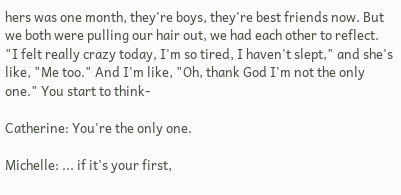hers was one month, they're boys, they're best friends now. But we both were pulling our hair out, we had each other to reflect. "I felt really crazy today, I'm so tired, I haven't slept," and she's like, "Me too." And I'm like, "Oh, thank God I'm not the only one." You start to think-

Catherine: You're the only one.

Michelle: ... if it's your first,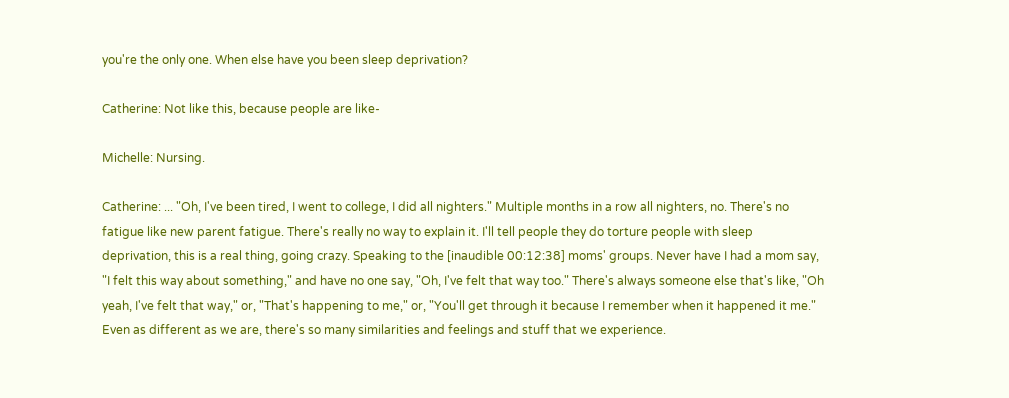you're the only one. When else have you been sleep deprivation?

Catherine: Not like this, because people are like-

Michelle: Nursing.

Catherine: ... "Oh, I've been tired, I went to college, I did all nighters." Multiple months in a row all nighters, no. There's no fatigue like new parent fatigue. There's really no way to explain it. I'll tell people they do torture people with sleep deprivation, this is a real thing, going crazy. Speaking to the [inaudible 00:12:38] moms' groups. Never have I had a mom say, "I felt this way about something," and have no one say, "Oh, I've felt that way too." There's always someone else that's like, "Oh yeah, I've felt that way," or, "That's happening to me," or, "You'll get through it because I remember when it happened it me." Even as different as we are, there's so many similarities and feelings and stuff that we experience.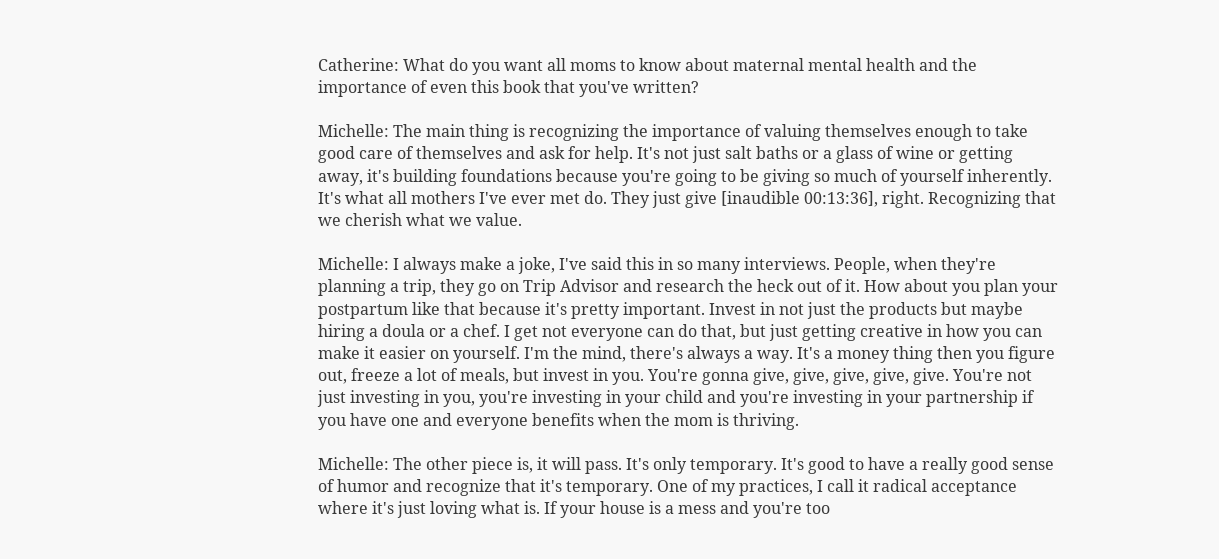Catherine: What do you want all moms to know about maternal mental health and the importance of even this book that you've written?

Michelle: The main thing is recognizing the importance of valuing themselves enough to take good care of themselves and ask for help. It's not just salt baths or a glass of wine or getting away, it's building foundations because you're going to be giving so much of yourself inherently. It's what all mothers I've ever met do. They just give [inaudible 00:13:36], right. Recognizing that we cherish what we value.

Michelle: I always make a joke, I've said this in so many interviews. People, when they're planning a trip, they go on Trip Advisor and research the heck out of it. How about you plan your postpartum like that because it's pretty important. Invest in not just the products but maybe hiring a doula or a chef. I get not everyone can do that, but just getting creative in how you can make it easier on yourself. I'm the mind, there's always a way. It's a money thing then you figure out, freeze a lot of meals, but invest in you. You're gonna give, give, give, give, give. You're not just investing in you, you're investing in your child and you're investing in your partnership if you have one and everyone benefits when the mom is thriving.

Michelle: The other piece is, it will pass. It's only temporary. It's good to have a really good sense of humor and recognize that it's temporary. One of my practices, I call it radical acceptance where it's just loving what is. If your house is a mess and you're too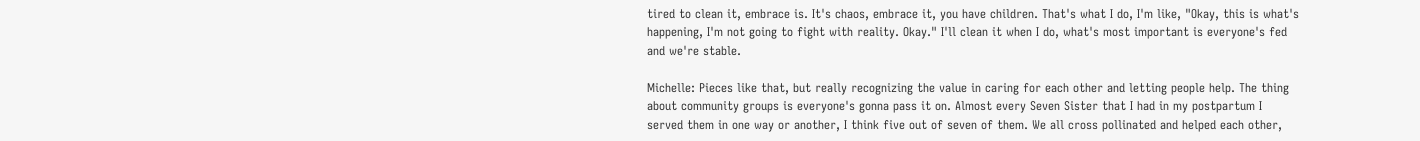tired to clean it, embrace is. It's chaos, embrace it, you have children. That's what I do, I'm like, "Okay, this is what's happening, I'm not going to fight with reality. Okay." I'll clean it when I do, what's most important is everyone's fed and we're stable.

Michelle: Pieces like that, but really recognizing the value in caring for each other and letting people help. The thing about community groups is everyone's gonna pass it on. Almost every Seven Sister that I had in my postpartum I served them in one way or another, I think five out of seven of them. We all cross pollinated and helped each other,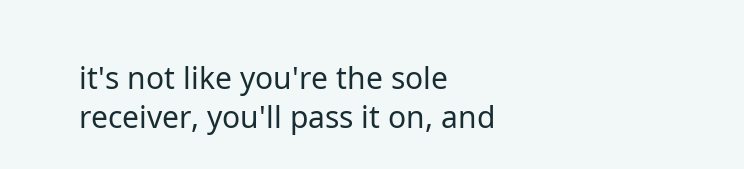it's not like you're the sole receiver, you'll pass it on, and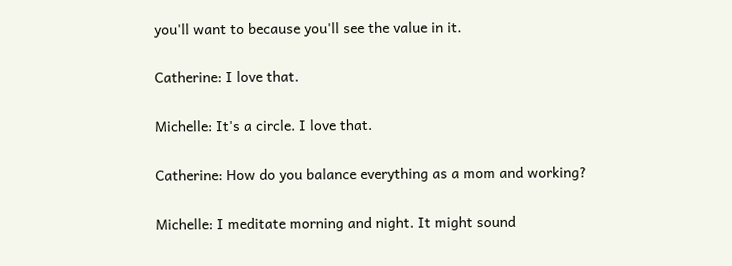you'll want to because you'll see the value in it.

Catherine: I love that.

Michelle: It's a circle. I love that.

Catherine: How do you balance everything as a mom and working?

Michelle: I meditate morning and night. It might sound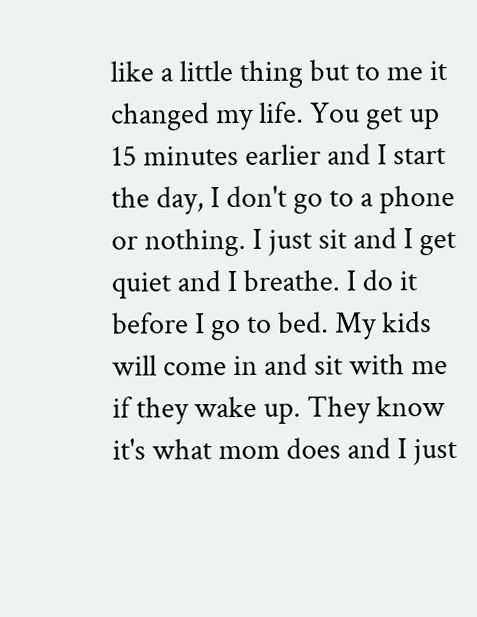like a little thing but to me it changed my life. You get up 15 minutes earlier and I start the day, I don't go to a phone or nothing. I just sit and I get quiet and I breathe. I do it before I go to bed. My kids will come in and sit with me if they wake up. They know it's what mom does and I just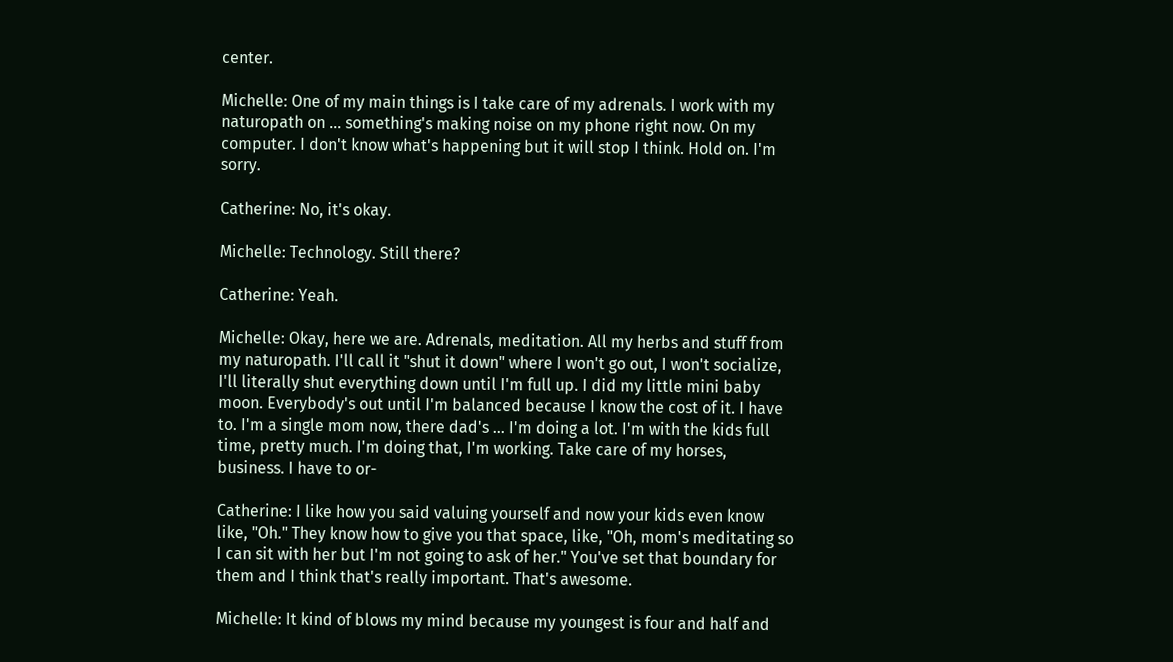center.

Michelle: One of my main things is I take care of my adrenals. I work with my naturopath on ... something's making noise on my phone right now. On my computer. I don't know what's happening but it will stop I think. Hold on. I'm sorry.

Catherine: No, it's okay.

Michelle: Technology. Still there?

Catherine: Yeah.

Michelle: Okay, here we are. Adrenals, meditation. All my herbs and stuff from my naturopath. I'll call it "shut it down" where I won't go out, I won't socialize, I'll literally shut everything down until I'm full up. I did my little mini baby moon. Everybody's out until I'm balanced because I know the cost of it. I have to. I'm a single mom now, there dad's ... I'm doing a lot. I'm with the kids full time, pretty much. I'm doing that, I'm working. Take care of my horses, business. I have to or-

Catherine: I like how you said valuing yourself and now your kids even know like, "Oh." They know how to give you that space, like, "Oh, mom's meditating so I can sit with her but I'm not going to ask of her." You've set that boundary for them and I think that's really important. That's awesome.

Michelle: It kind of blows my mind because my youngest is four and half and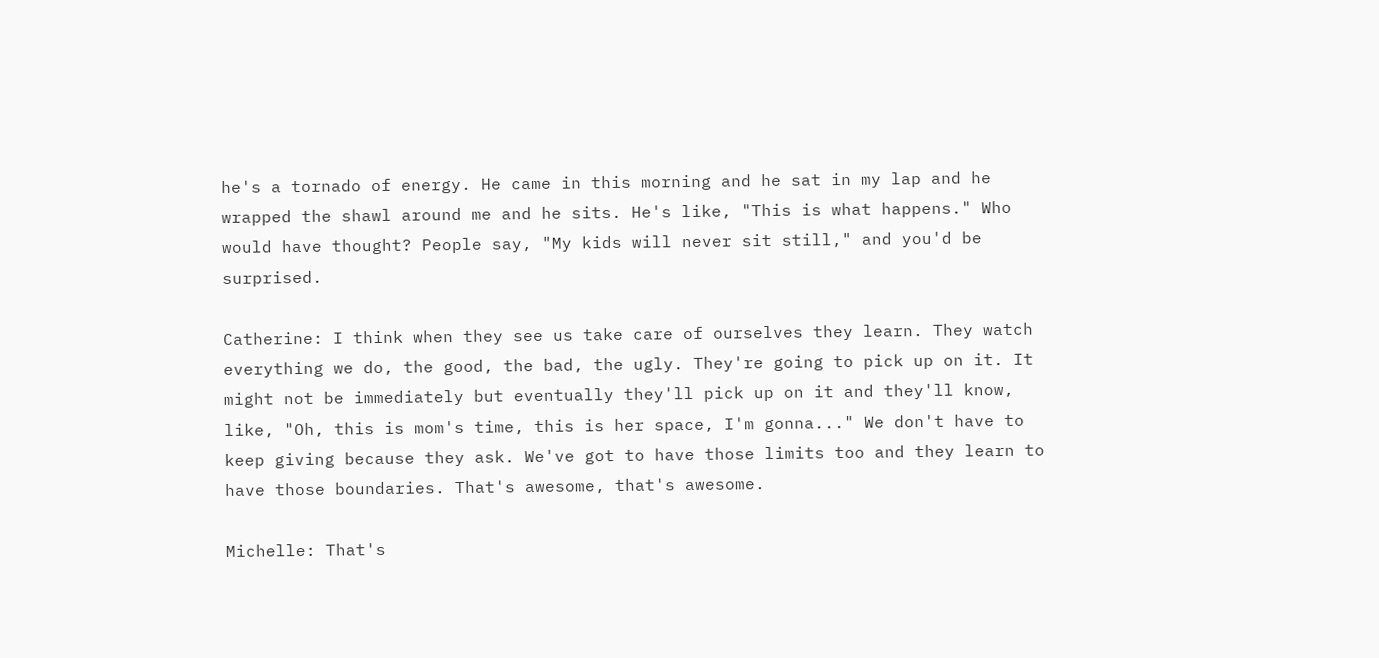he's a tornado of energy. He came in this morning and he sat in my lap and he wrapped the shawl around me and he sits. He's like, "This is what happens." Who would have thought? People say, "My kids will never sit still," and you'd be surprised.

Catherine: I think when they see us take care of ourselves they learn. They watch everything we do, the good, the bad, the ugly. They're going to pick up on it. It might not be immediately but eventually they'll pick up on it and they'll know, like, "Oh, this is mom's time, this is her space, I'm gonna..." We don't have to keep giving because they ask. We've got to have those limits too and they learn to have those boundaries. That's awesome, that's awesome.

Michelle: That's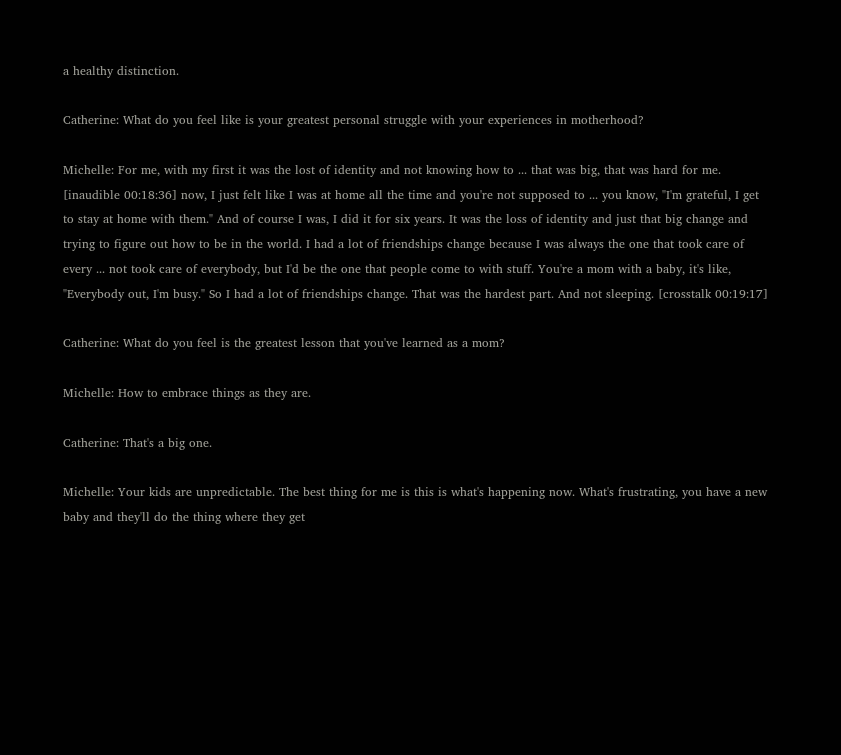a healthy distinction.

Catherine: What do you feel like is your greatest personal struggle with your experiences in motherhood?

Michelle: For me, with my first it was the lost of identity and not knowing how to ... that was big, that was hard for me. [inaudible 00:18:36] now, I just felt like I was at home all the time and you're not supposed to ... you know, "I'm grateful, I get to stay at home with them." And of course I was, I did it for six years. It was the loss of identity and just that big change and trying to figure out how to be in the world. I had a lot of friendships change because I was always the one that took care of every ... not took care of everybody, but I'd be the one that people come to with stuff. You're a mom with a baby, it's like, "Everybody out, I'm busy." So I had a lot of friendships change. That was the hardest part. And not sleeping. [crosstalk 00:19:17]

Catherine: What do you feel is the greatest lesson that you've learned as a mom?

Michelle: How to embrace things as they are.

Catherine: That's a big one.

Michelle: Your kids are unpredictable. The best thing for me is this is what's happening now. What's frustrating, you have a new baby and they'll do the thing where they get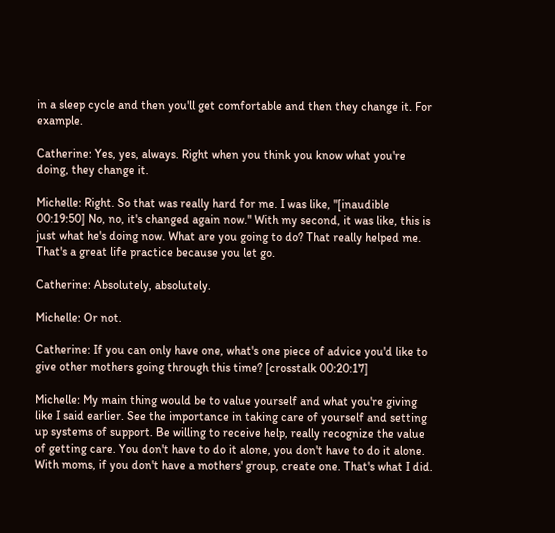in a sleep cycle and then you'll get comfortable and then they change it. For example.

Catherine: Yes, yes, always. Right when you think you know what you're doing, they change it.

Michelle: Right. So that was really hard for me. I was like, "[inaudible 00:19:50] No, no, it's changed again now." With my second, it was like, this is just what he's doing now. What are you going to do? That really helped me. That's a great life practice because you let go.

Catherine: Absolutely, absolutely.

Michelle: Or not.

Catherine: If you can only have one, what's one piece of advice you'd like to give other mothers going through this time? [crosstalk 00:20:17]

Michelle: My main thing would be to value yourself and what you're giving like I said earlier. See the importance in taking care of yourself and setting up systems of support. Be willing to receive help, really recognize the value of getting care. You don't have to do it alone, you don't have to do it alone. With moms, if you don't have a mothers' group, create one. That's what I did.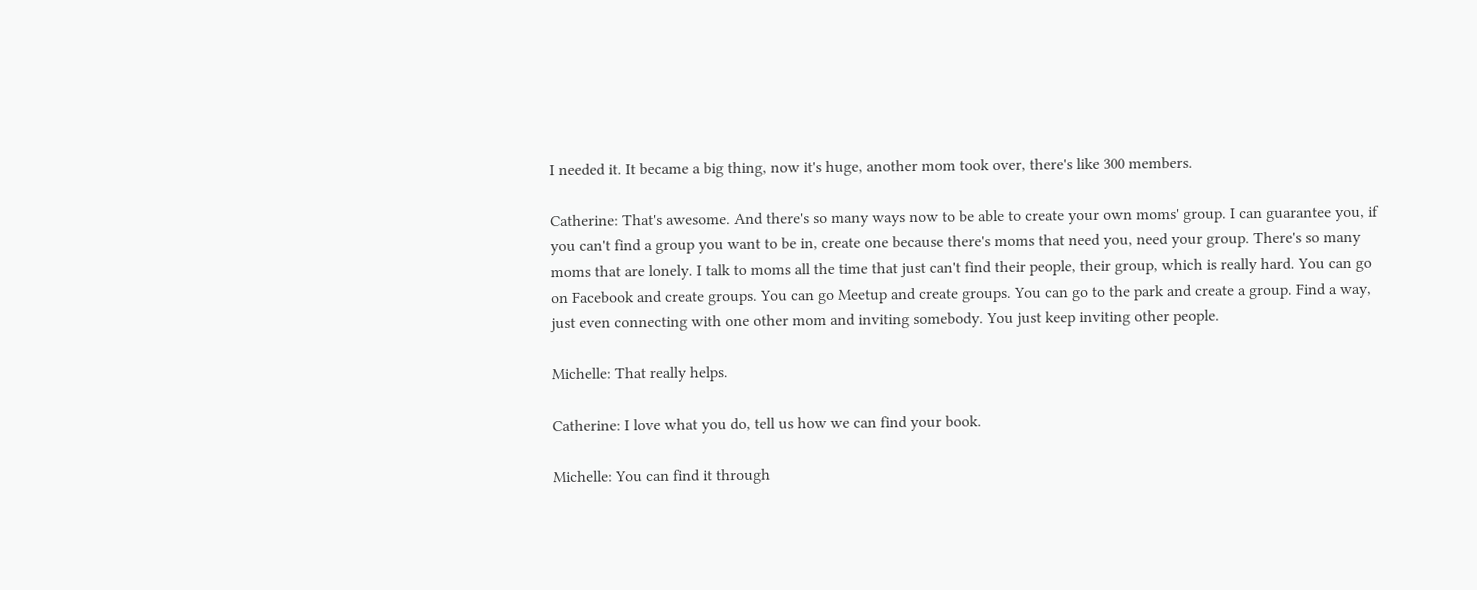I needed it. It became a big thing, now it's huge, another mom took over, there's like 300 members.

Catherine: That's awesome. And there's so many ways now to be able to create your own moms' group. I can guarantee you, if you can't find a group you want to be in, create one because there's moms that need you, need your group. There's so many moms that are lonely. I talk to moms all the time that just can't find their people, their group, which is really hard. You can go on Facebook and create groups. You can go Meetup and create groups. You can go to the park and create a group. Find a way, just even connecting with one other mom and inviting somebody. You just keep inviting other people.

Michelle: That really helps.

Catherine: I love what you do, tell us how we can find your book.

Michelle: You can find it through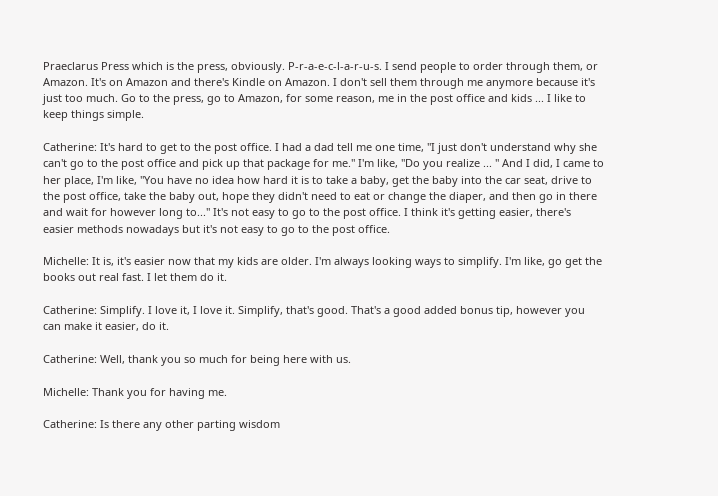Praeclarus Press which is the press, obviously. P-r-a-e-c-l-a-r-u-s. I send people to order through them, or Amazon. It's on Amazon and there's Kindle on Amazon. I don't sell them through me anymore because it's just too much. Go to the press, go to Amazon, for some reason, me in the post office and kids ... I like to keep things simple.

Catherine: It's hard to get to the post office. I had a dad tell me one time, "I just don't understand why she can't go to the post office and pick up that package for me." I'm like, "Do you realize ... " And I did, I came to her place, I'm like, "You have no idea how hard it is to take a baby, get the baby into the car seat, drive to the post office, take the baby out, hope they didn't need to eat or change the diaper, and then go in there and wait for however long to..." It's not easy to go to the post office. I think it's getting easier, there's easier methods nowadays but it's not easy to go to the post office.

Michelle: It is, it's easier now that my kids are older. I'm always looking ways to simplify. I'm like, go get the books out real fast. I let them do it.

Catherine: Simplify. I love it, I love it. Simplify, that's good. That's a good added bonus tip, however you can make it easier, do it.

Catherine: Well, thank you so much for being here with us.

Michelle: Thank you for having me.

Catherine: Is there any other parting wisdom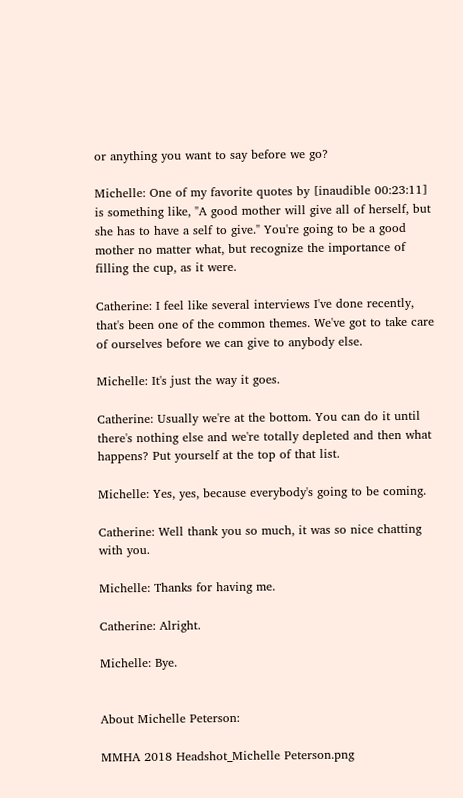or anything you want to say before we go?

Michelle: One of my favorite quotes by [inaudible 00:23:11] is something like, "A good mother will give all of herself, but she has to have a self to give." You're going to be a good mother no matter what, but recognize the importance of filling the cup, as it were.

Catherine: I feel like several interviews I've done recently, that's been one of the common themes. We've got to take care of ourselves before we can give to anybody else.

Michelle: It's just the way it goes.

Catherine: Usually we're at the bottom. You can do it until there's nothing else and we're totally depleted and then what happens? Put yourself at the top of that list.

Michelle: Yes, yes, because everybody's going to be coming.

Catherine: Well thank you so much, it was so nice chatting with you.

Michelle: Thanks for having me.

Catherine: Alright.

Michelle: Bye.


About Michelle Peterson:

MMHA 2018 Headshot_Michelle Peterson.png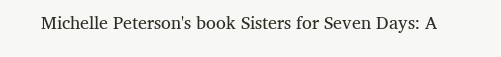Michelle Peterson's book Sisters for Seven Days: A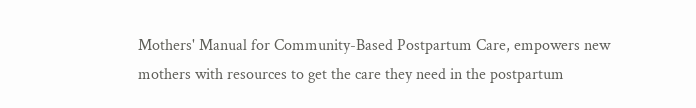Mothers' Manual for Community-Based Postpartum Care, empowers new mothers with resources to get the care they need in the postpartum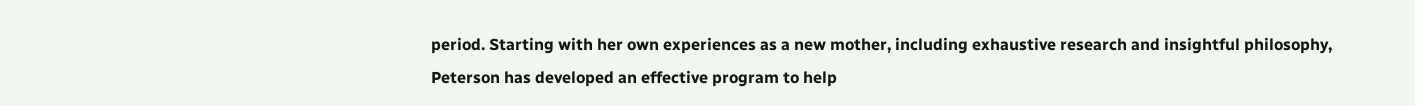period. Starting with her own experiences as a new mother, including exhaustive research and insightful philosophy, Peterson has developed an effective program to help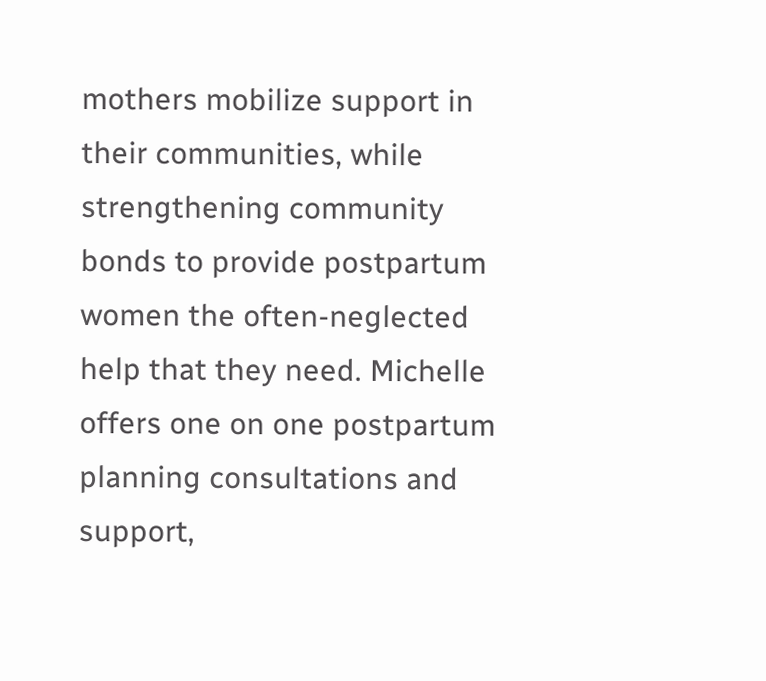mothers mobilize support in their communities, while strengthening community bonds to provide postpartum women the often-neglected help that they need. Michelle offers one on one postpartum planning consultations and support,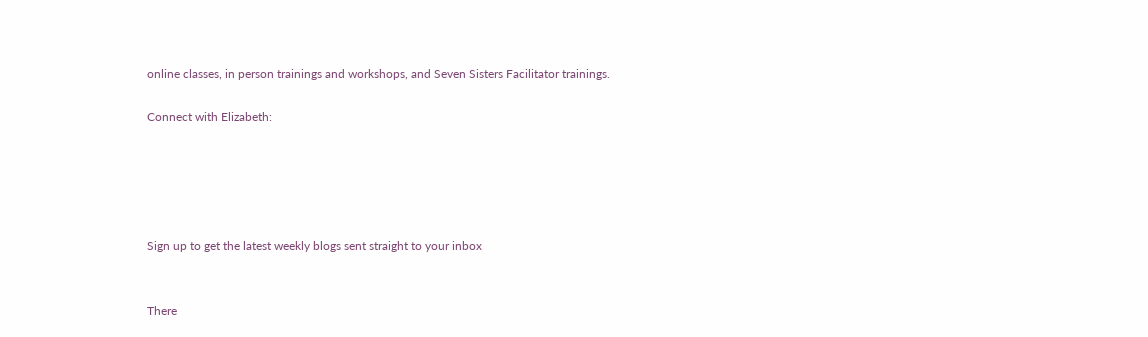online classes, in person trainings and workshops, and Seven Sisters Facilitator trainings.

Connect with Elizabeth:





Sign up to get the latest weekly blogs sent straight to your inbox


There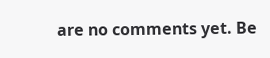are no comments yet. Be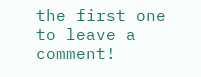the first one to leave a comment!